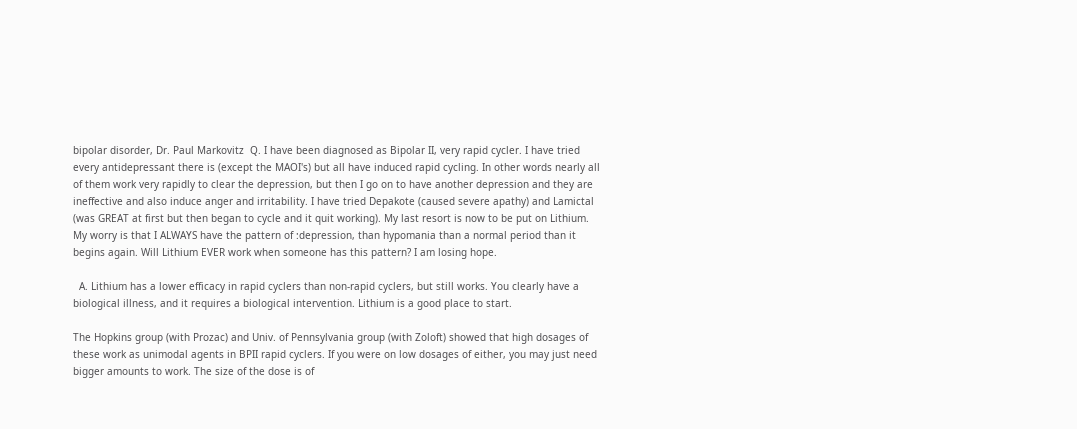bipolar disorder, Dr. Paul Markovitz  Q. I have been diagnosed as Bipolar II, very rapid cycler. I have tried every antidepressant there is (except the MAOI's) but all have induced rapid cycling. In other words nearly all of them work very rapidly to clear the depression, but then I go on to have another depression and they are ineffective and also induce anger and irritability. I have tried Depakote (caused severe apathy) and Lamictal (was GREAT at first but then began to cycle and it quit working). My last resort is now to be put on Lithium. My worry is that I ALWAYS have the pattern of :depression, than hypomania than a normal period than it begins again. Will Lithium EVER work when someone has this pattern? I am losing hope.

  A. Lithium has a lower efficacy in rapid cyclers than non-rapid cyclers, but still works. You clearly have a biological illness, and it requires a biological intervention. Lithium is a good place to start.

The Hopkins group (with Prozac) and Univ. of Pennsylvania group (with Zoloft) showed that high dosages of these work as unimodal agents in BPII rapid cyclers. If you were on low dosages of either, you may just need bigger amounts to work. The size of the dose is of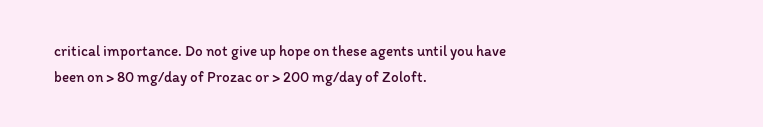critical importance. Do not give up hope on these agents until you have been on > 80 mg/day of Prozac or > 200 mg/day of Zoloft.